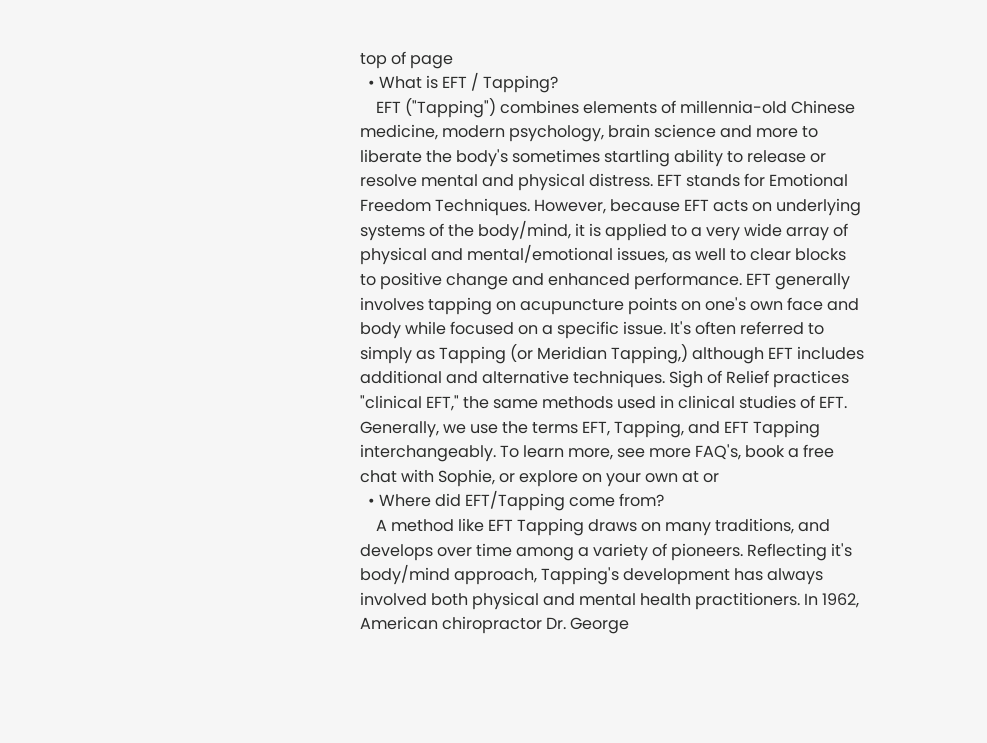top of page
  • What is EFT / Tapping?
    EFT ("Tapping") combines elements of millennia-old Chinese medicine, modern psychology, brain science and more to liberate the body's sometimes startling ability to release or resolve mental and physical distress. EFT stands for Emotional Freedom Techniques. However, because EFT acts on underlying systems of the body/mind, it is applied to a very wide array of physical and mental/emotional issues, as well to clear blocks to positive change and enhanced performance. EFT generally involves tapping on acupuncture points on one's own face and body while focused on a specific issue. It's often referred to simply as Tapping (or Meridian Tapping,) although EFT includes additional and alternative techniques. Sigh of Relief practices "clinical EFT," the same methods used in clinical studies of EFT. Generally, we use the terms EFT, Tapping, and EFT Tapping interchangeably. To learn more, see more FAQ's, book a free chat with Sophie, or explore on your own at or
  • Where did EFT/Tapping come from?
    A method like EFT Tapping draws on many traditions, and develops over time among a variety of pioneers. Reflecting it's body/mind approach, Tapping's development has always involved both physical and mental health practitioners. In 1962, American chiropractor Dr. George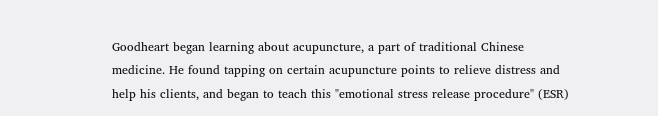Goodheart began learning about acupuncture, a part of traditional Chinese medicine. He found tapping on certain acupuncture points to relieve distress and help his clients, and began to teach this "emotional stress release procedure" (ESR)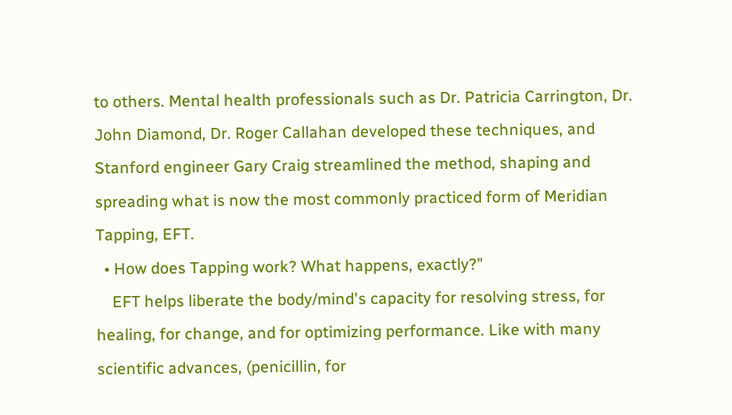to others. Mental health professionals such as Dr. Patricia Carrington, Dr. John Diamond, Dr. Roger Callahan developed these techniques, and Stanford engineer Gary Craig streamlined the method, shaping and spreading what is now the most commonly practiced form of Meridian Tapping, EFT.
  • How does Tapping work? What happens, exactly?"
    EFT helps liberate the body/mind's capacity for resolving stress, for healing, for change, and for optimizing performance. Like with many scientific advances, (penicillin, for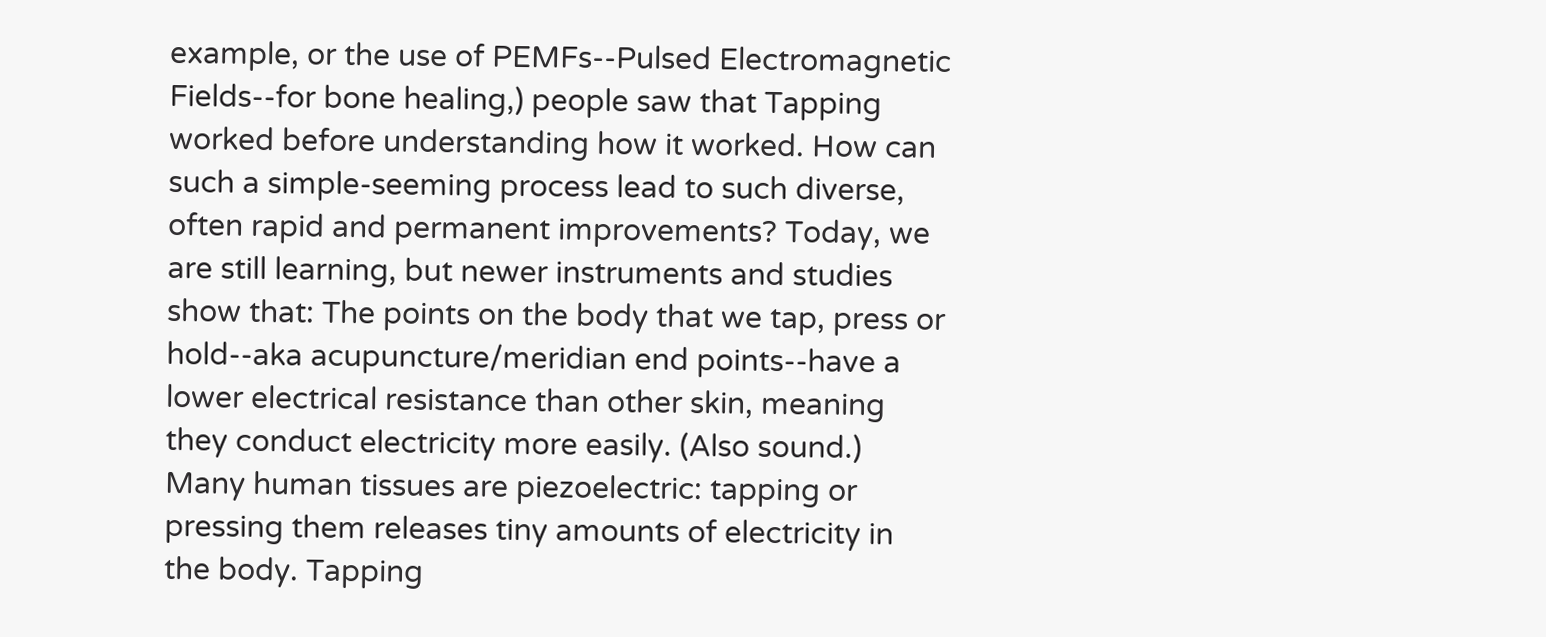example, or the use of PEMFs--Pulsed Electromagnetic Fields--for bone healing,) people saw that Tapping worked before understanding how it worked. How can such a simple-seeming process lead to such diverse, often rapid and permanent improvements? Today, we are still learning, but newer instruments and studies show that: The points on the body that we tap, press or hold--aka acupuncture/meridian end points--have a lower electrical resistance than other skin, meaning they conduct electricity more easily. (Also sound.) Many human tissues are piezoelectric: tapping or pressing them releases tiny amounts of electricity in the body. Tapping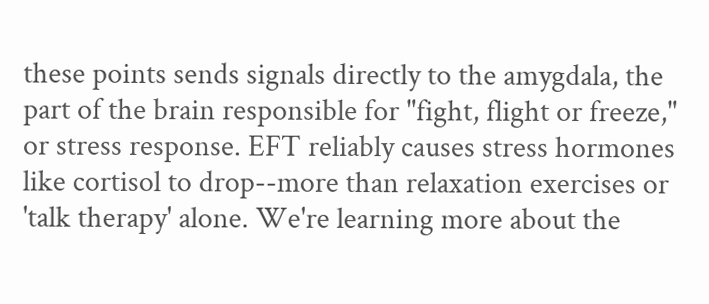these points sends signals directly to the amygdala, the part of the brain responsible for "fight, flight or freeze," or stress response. EFT reliably causes stress hormones like cortisol to drop--more than relaxation exercises or 'talk therapy' alone. We're learning more about the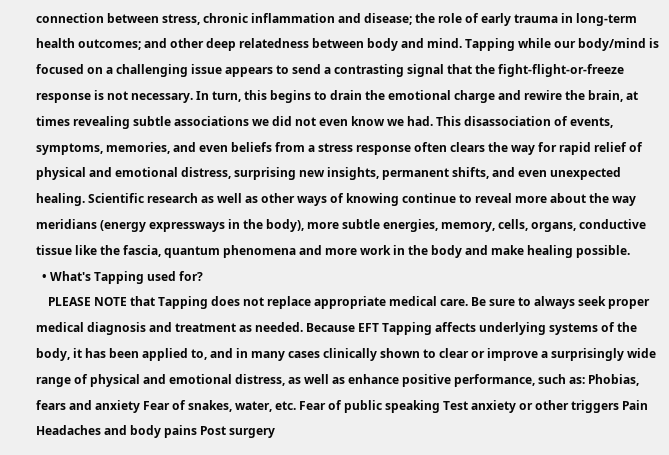connection between stress, chronic inflammation and disease; the role of early trauma in long-term health outcomes; and other deep relatedness between body and mind. Tapping while our body/mind is focused on a challenging issue appears to send a contrasting signal that the fight-flight-or-freeze response is not necessary. In turn, this begins to drain the emotional charge and rewire the brain, at times revealing subtle associations we did not even know we had. This disassociation of events, symptoms, memories, and even beliefs from a stress response often clears the way for rapid relief of physical and emotional distress, surprising new insights, permanent shifts, and even unexpected healing. Scientific research as well as other ways of knowing continue to reveal more about the way meridians (energy expressways in the body), more subtle energies, memory, cells, organs, conductive tissue like the fascia, quantum phenomena and more work in the body and make healing possible.
  • What's Tapping used for?
    PLEASE NOTE that Tapping does not replace appropriate medical care. Be sure to always seek proper medical diagnosis and treatment as needed. Because EFT Tapping affects underlying systems of the body, it has been applied to, and in many cases clinically shown to clear or improve a surprisingly wide range of physical and emotional distress, as well as enhance positive performance, such as: Phobias, fears and anxiety Fear of snakes, water, etc. Fear of public speaking Test anxiety or other triggers Pain Headaches and body pains Post surgery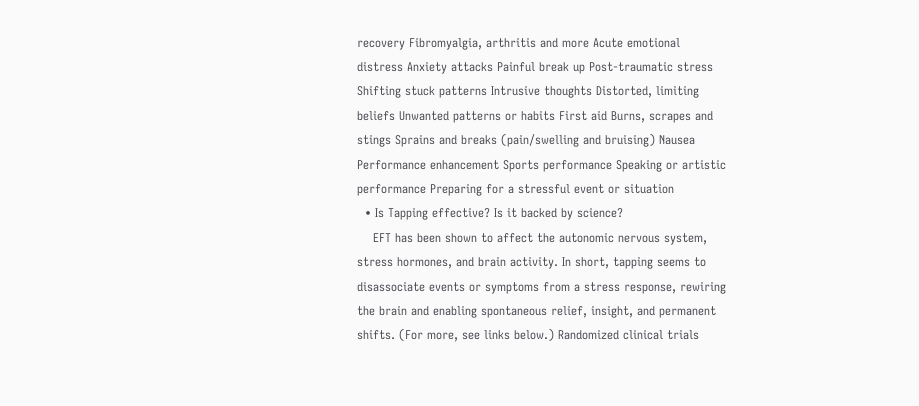recovery Fibromyalgia, arthritis and more Acute emotional distress Anxiety attacks Painful break up Post-traumatic stress Shifting stuck patterns Intrusive thoughts Distorted, limiting beliefs Unwanted patterns or habits First aid Burns, scrapes and stings Sprains and breaks (pain/swelling and bruising) Nausea Performance enhancement Sports performance Speaking or artistic performance Preparing for a stressful event or situation
  • Is Tapping effective? Is it backed by science?
    EFT has been shown to affect the autonomic nervous system, stress hormones, and brain activity. In short, tapping seems to disassociate events or symptoms from a stress response, rewiring the brain and enabling spontaneous relief, insight, and permanent shifts. (For more, see links below.) Randomized clinical trials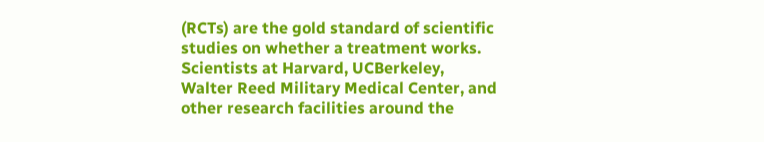(RCTs) are the gold standard of scientific studies on whether a treatment works. Scientists at Harvard, UCBerkeley, Walter Reed Military Medical Center, and other research facilities around the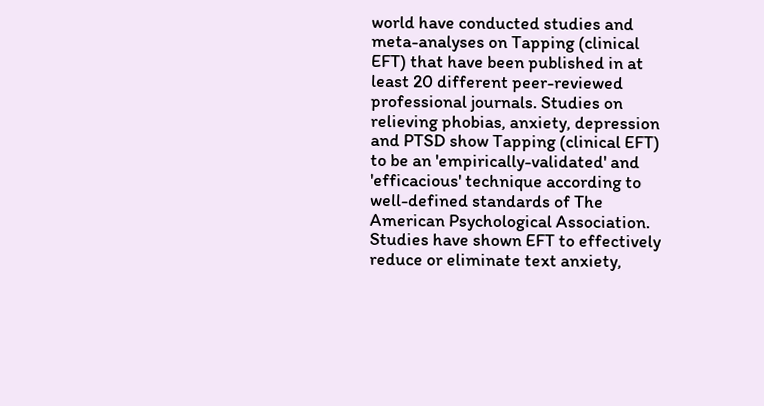world have conducted studies and meta-analyses on Tapping (clinical EFT) that have been published in at least 20 different peer-reviewed professional journals. Studies on relieving phobias, anxiety, depression and PTSD show Tapping (clinical EFT) to be an 'empirically-validated' and 'efficacious' technique according to well-defined standards of The American Psychological Association. Studies have shown EFT to effectively reduce or eliminate text anxiety,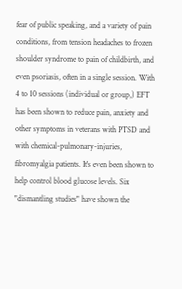fear of public speaking, and a variety of pain conditions, from tension headaches to frozen shoulder syndrome to pain of childbirth, and even psoriasis, often in a single session. With 4 to 10 sessions (individual or group,) EFT has been shown to reduce pain, anxiety and other symptoms in veterans with PTSD and with chemical-pulmonary-injuries, fibromyalgia patients. It's even been shown to help control blood glucose levels. Six "dismantling studies" have shown the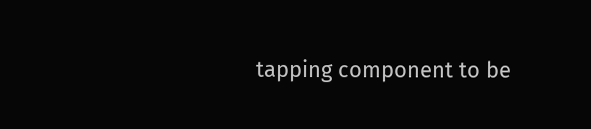tapping component to be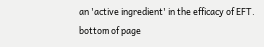an 'active ingredient' in the efficacy of EFT.
bottom of page